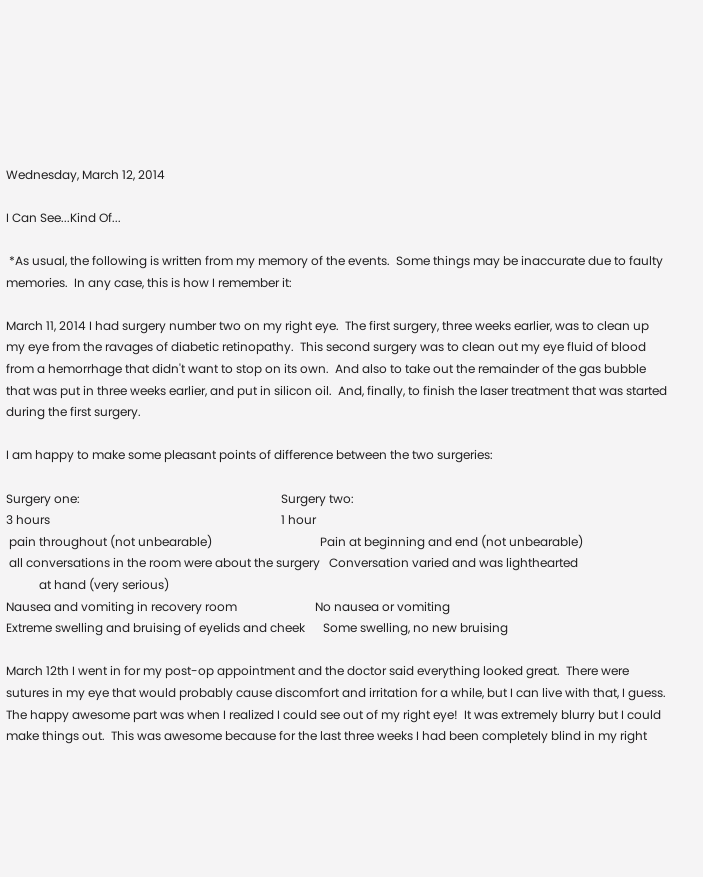Wednesday, March 12, 2014

I Can See...Kind Of...

 *As usual, the following is written from my memory of the events.  Some things may be inaccurate due to faulty memories.  In any case, this is how I remember it:

March 11, 2014 I had surgery number two on my right eye.  The first surgery, three weeks earlier, was to clean up my eye from the ravages of diabetic retinopathy.  This second surgery was to clean out my eye fluid of blood from a hemorrhage that didn't want to stop on its own.  And also to take out the remainder of the gas bubble that was put in three weeks earlier, and put in silicon oil.  And, finally, to finish the laser treatment that was started during the first surgery.

I am happy to make some pleasant points of difference between the two surgeries:

Surgery one:                                                                   Surgery two:
3 hours                                                                             1 hour
 pain throughout (not unbearable)                                    Pain at beginning and end (not unbearable)
 all conversations in the room were about the surgery   Conversation varied and was lighthearted
           at hand (very serious)
Nausea and vomiting in recovery room                          No nausea or vomiting
Extreme swelling and bruising of eyelids and cheek      Some swelling, no new bruising

March 12th I went in for my post-op appointment and the doctor said everything looked great.  There were sutures in my eye that would probably cause discomfort and irritation for a while, but I can live with that, I guess.  The happy awesome part was when I realized I could see out of my right eye!  It was extremely blurry but I could make things out.  This was awesome because for the last three weeks I had been completely blind in my right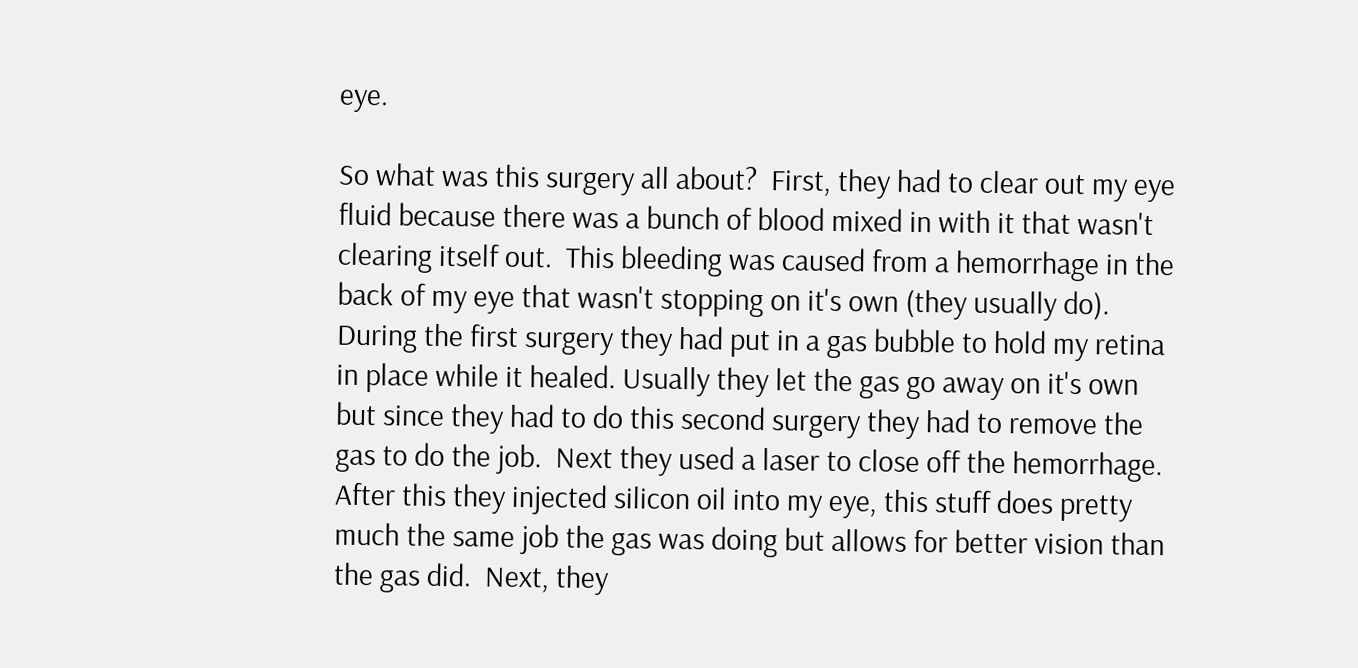eye.

So what was this surgery all about?  First, they had to clear out my eye fluid because there was a bunch of blood mixed in with it that wasn't clearing itself out.  This bleeding was caused from a hemorrhage in the back of my eye that wasn't stopping on it's own (they usually do).  During the first surgery they had put in a gas bubble to hold my retina in place while it healed. Usually they let the gas go away on it's own but since they had to do this second surgery they had to remove the gas to do the job.  Next they used a laser to close off the hemorrhage.  After this they injected silicon oil into my eye, this stuff does pretty much the same job the gas was doing but allows for better vision than the gas did.  Next, they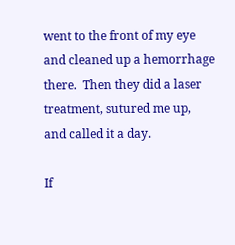went to the front of my eye and cleaned up a hemorrhage there.  Then they did a laser treatment, sutured me up, and called it a day.

If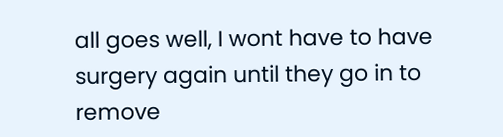all goes well, I wont have to have surgery again until they go in to remove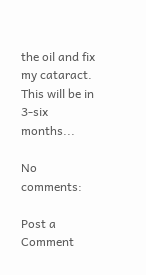the oil and fix my cataract. This will be in 3-six months...

No comments:

Post a Comment